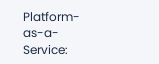Platform-as-a-Service: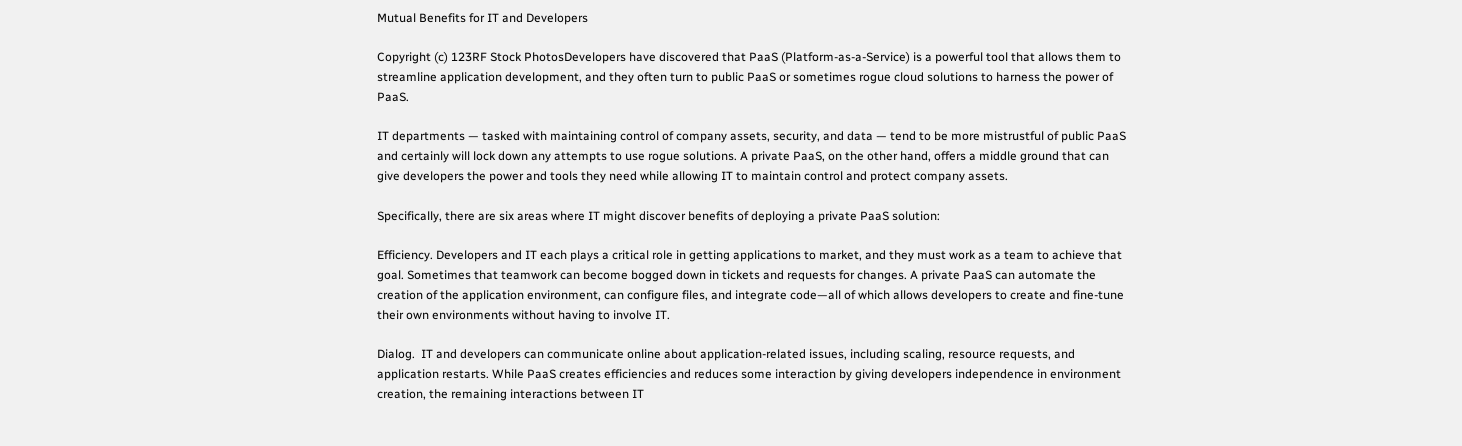Mutual Benefits for IT and Developers

Copyright (c) 123RF Stock PhotosDevelopers have discovered that PaaS (Platform-as-a-Service) is a powerful tool that allows them to streamline application development, and they often turn to public PaaS or sometimes rogue cloud solutions to harness the power of PaaS.

IT departments — tasked with maintaining control of company assets, security, and data — tend to be more mistrustful of public PaaS and certainly will lock down any attempts to use rogue solutions. A private PaaS, on the other hand, offers a middle ground that can give developers the power and tools they need while allowing IT to maintain control and protect company assets.

Specifically, there are six areas where IT might discover benefits of deploying a private PaaS solution:

Efficiency. Developers and IT each plays a critical role in getting applications to market, and they must work as a team to achieve that goal. Sometimes that teamwork can become bogged down in tickets and requests for changes. A private PaaS can automate the creation of the application environment, can configure files, and integrate code—all of which allows developers to create and fine-tune their own environments without having to involve IT.

Dialog.  IT and developers can communicate online about application-related issues, including scaling, resource requests, and application restarts. While PaaS creates efficiencies and reduces some interaction by giving developers independence in environment creation, the remaining interactions between IT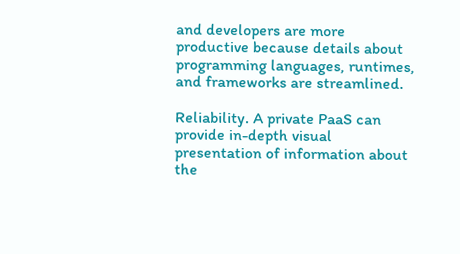and developers are more productive because details about programming languages, runtimes, and frameworks are streamlined.

Reliability. A private PaaS can provide in-depth visual presentation of information about the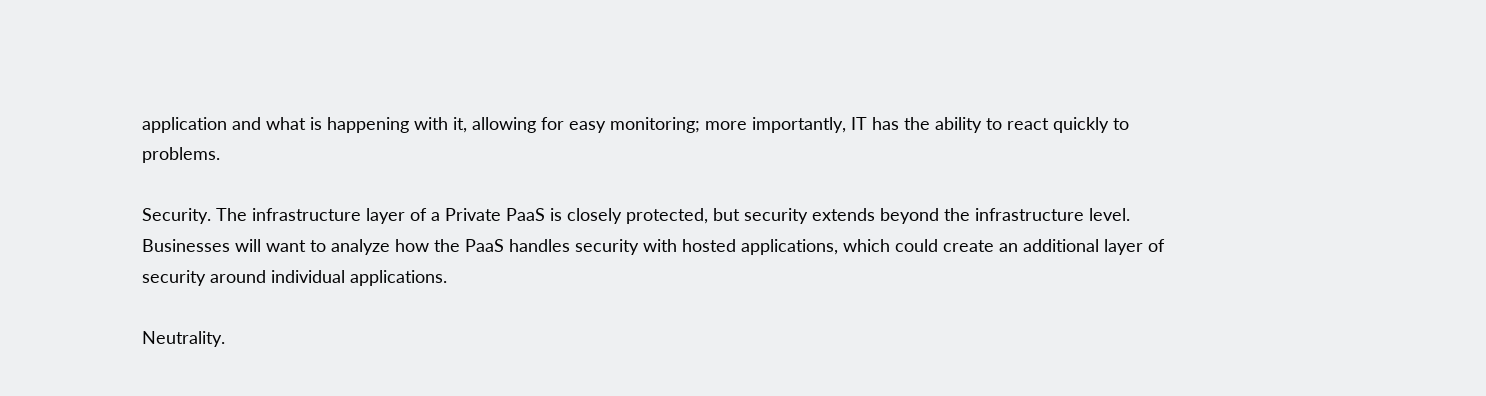application and what is happening with it, allowing for easy monitoring; more importantly, IT has the ability to react quickly to problems.

Security. The infrastructure layer of a Private PaaS is closely protected, but security extends beyond the infrastructure level. Businesses will want to analyze how the PaaS handles security with hosted applications, which could create an additional layer of security around individual applications.

Neutrality.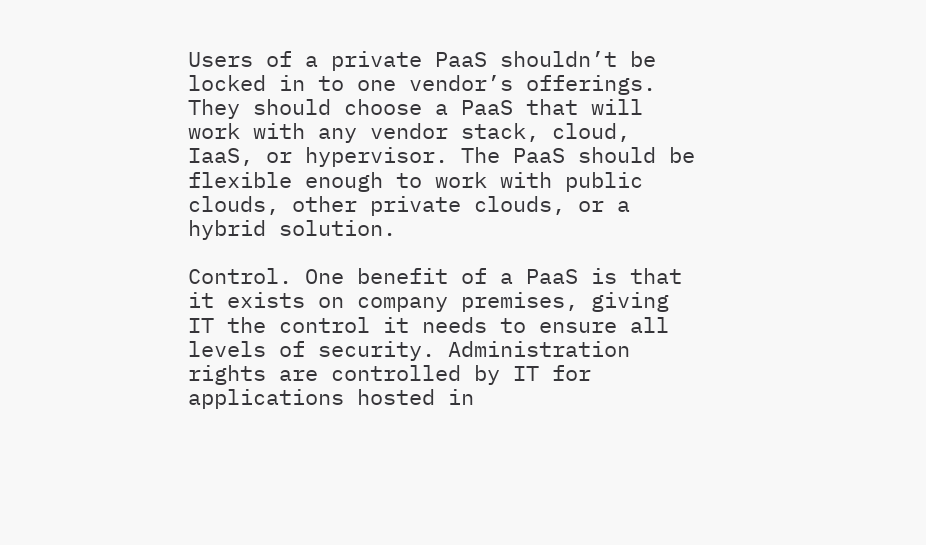Users of a private PaaS shouldn’t be locked in to one vendor’s offerings. They should choose a PaaS that will work with any vendor stack, cloud, IaaS, or hypervisor. The PaaS should be flexible enough to work with public clouds, other private clouds, or a hybrid solution.

Control. One benefit of a PaaS is that it exists on company premises, giving IT the control it needs to ensure all levels of security. Administration rights are controlled by IT for applications hosted in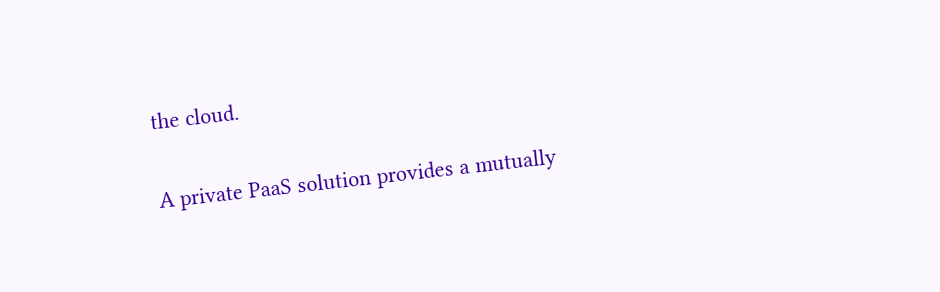the cloud.

A private PaaS solution provides a mutually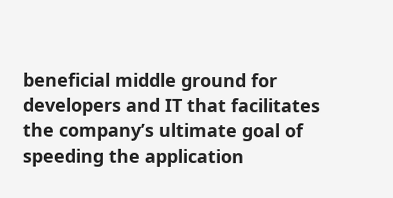beneficial middle ground for developers and IT that facilitates the company’s ultimate goal of speeding the application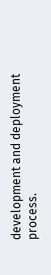development and deployment process.